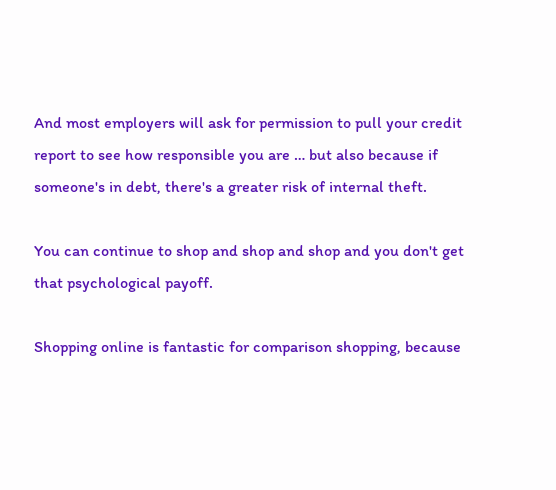And most employers will ask for permission to pull your credit report to see how responsible you are … but also because if someone's in debt, there's a greater risk of internal theft.

You can continue to shop and shop and shop and you don't get that psychological payoff.

Shopping online is fantastic for comparison shopping, because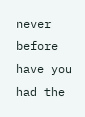never before have you had the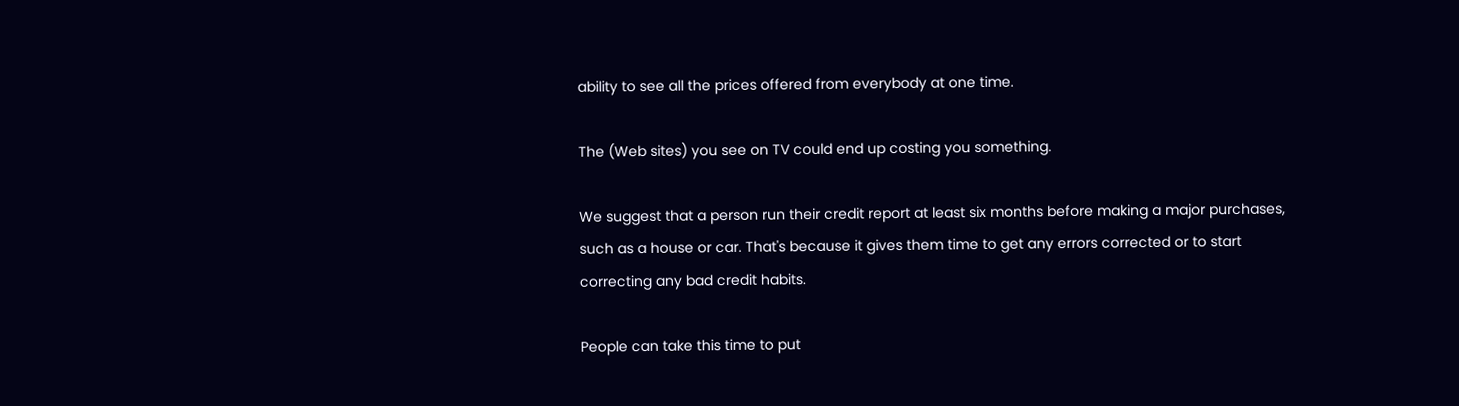ability to see all the prices offered from everybody at one time.

The (Web sites) you see on TV could end up costing you something.

We suggest that a person run their credit report at least six months before making a major purchases, such as a house or car. That's because it gives them time to get any errors corrected or to start correcting any bad credit habits.

People can take this time to put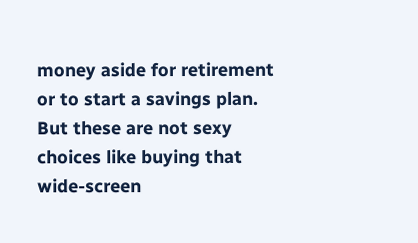money aside for retirement or to start a savings plan. But these are not sexy choices like buying that wide-screen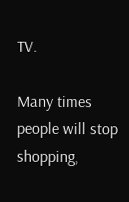TV.

Many times people will stop shopping,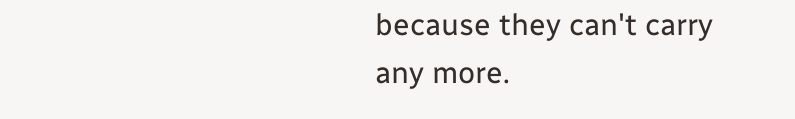because they can't carry any more.